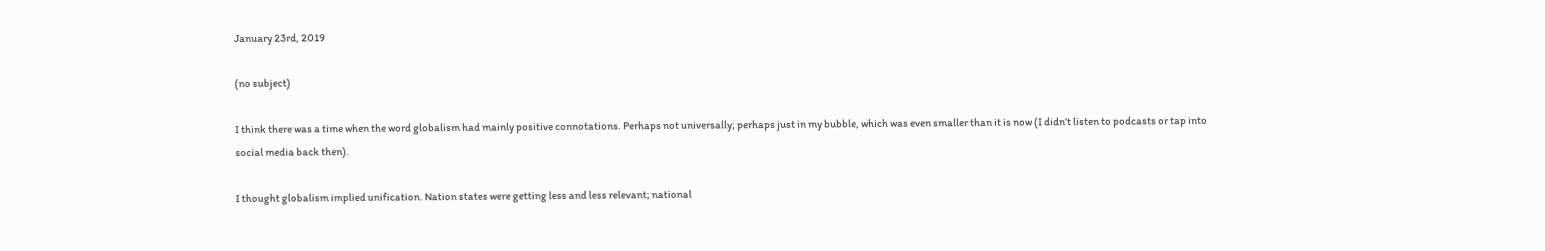January 23rd, 2019

(no subject)

I think there was a time when the word globalism had mainly positive connotations. Perhaps not universally; perhaps just in my bubble, which was even smaller than it is now (I didn’t listen to podcasts or tap into social media back then).

I thought globalism implied unification. Nation states were getting less and less relevant; national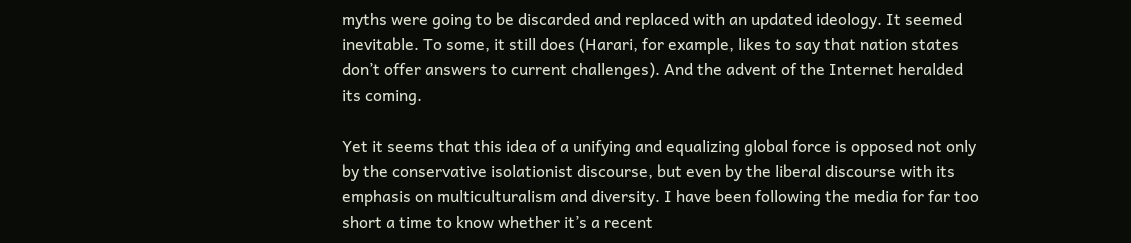myths were going to be discarded and replaced with an updated ideology. It seemed inevitable. To some, it still does (Harari, for example, likes to say that nation states don’t offer answers to current challenges). And the advent of the Internet heralded its coming.

Yet it seems that this idea of a unifying and equalizing global force is opposed not only by the conservative isolationist discourse, but even by the liberal discourse with its emphasis on multiculturalism and diversity. I have been following the media for far too short a time to know whether it’s a recent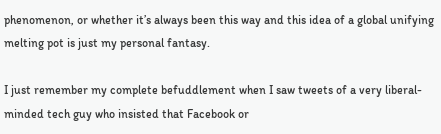phenomenon, or whether it’s always been this way and this idea of a global unifying melting pot is just my personal fantasy.

I just remember my complete befuddlement when I saw tweets of a very liberal-minded tech guy who insisted that Facebook or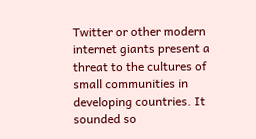Twitter or other modern internet giants present a threat to the cultures of small communities in developing countries. It sounded so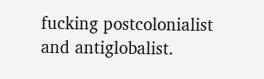fucking postcolonialist and antiglobalist.